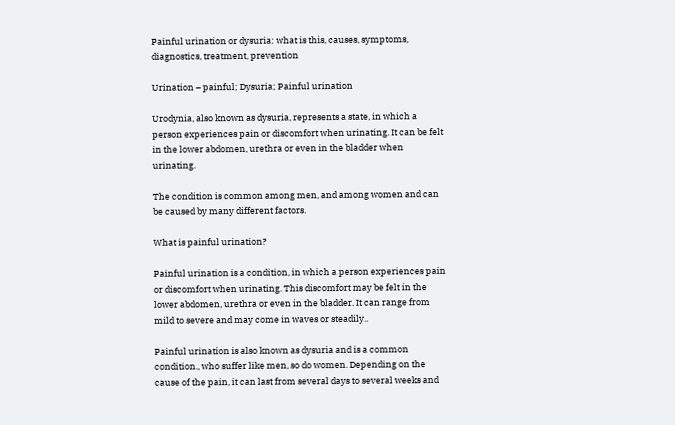Painful urination or dysuria: what is this, causes, symptoms, diagnostics, treatment, prevention

Urination – painful; Dysuria; Painful urination

Urodynia, also known as dysuria, represents a state, in which a person experiences pain or discomfort when urinating. It can be felt in the lower abdomen, urethra or even in the bladder when urinating.

The condition is common among men, and among women and can be caused by many different factors.

What is painful urination?

Painful urination is a condition, in which a person experiences pain or discomfort when urinating. This discomfort may be felt in the lower abdomen, urethra or even in the bladder. It can range from mild to severe and may come in waves or steadily..

Painful urination is also known as dysuria and is a common condition., who suffer like men, so do women. Depending on the cause of the pain, it can last from several days to several weeks and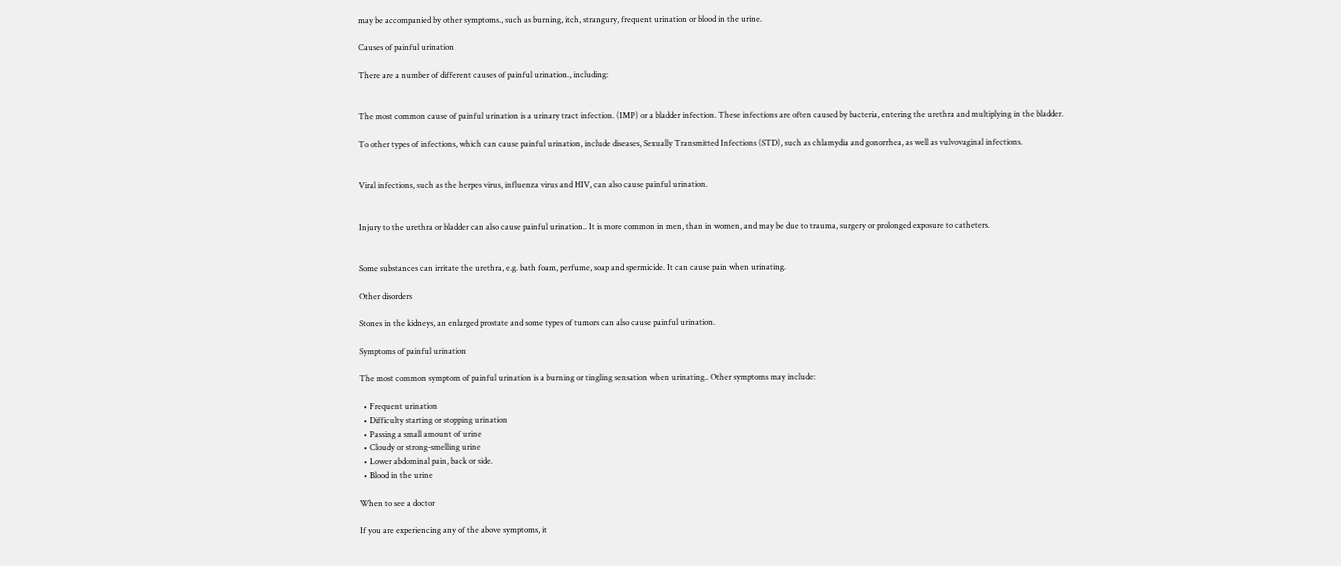may be accompanied by other symptoms., such as burning, itch, strangury, frequent urination or blood in the urine.

Causes of painful urination

There are a number of different causes of painful urination., including:


The most common cause of painful urination is a urinary tract infection. (IMP) or a bladder infection. These infections are often caused by bacteria, entering the urethra and multiplying in the bladder.

To other types of infections, which can cause painful urination, include diseases, Sexually Transmitted Infections (STD), such as chlamydia and gonorrhea, as well as vulvovaginal infections.


Viral infections, such as the herpes virus, influenza virus and HIV, can also cause painful urination.


Injury to the urethra or bladder can also cause painful urination.. It is more common in men, than in women, and may be due to trauma, surgery or prolonged exposure to catheters.


Some substances can irritate the urethra, e.g. bath foam, perfume, soap and spermicide. It can cause pain when urinating.

Other disorders

Stones in the kidneys, an enlarged prostate and some types of tumors can also cause painful urination.

Symptoms of painful urination

The most common symptom of painful urination is a burning or tingling sensation when urinating.. Other symptoms may include:

  • Frequent urination
  • Difficulty starting or stopping urination
  • Passing a small amount of urine
  • Cloudy or strong-smelling urine
  • Lower abdominal pain, back or side.
  • Blood in the urine

When to see a doctor

If you are experiencing any of the above symptoms, it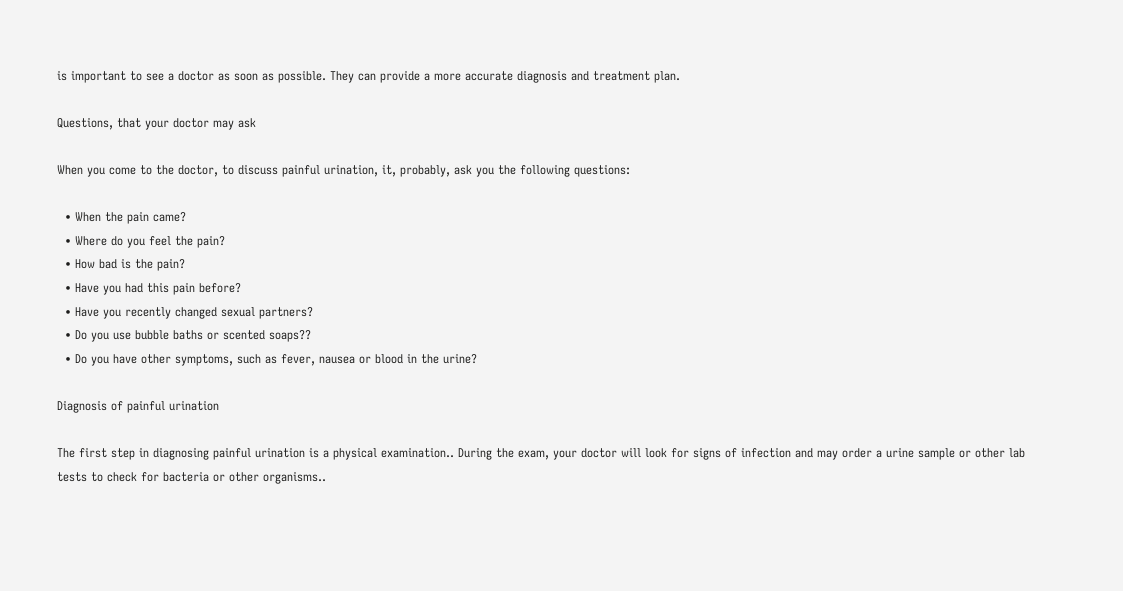is important to see a doctor as soon as possible. They can provide a more accurate diagnosis and treatment plan.

Questions, that your doctor may ask

When you come to the doctor, to discuss painful urination, it, probably, ask you the following questions:

  • When the pain came?
  • Where do you feel the pain?
  • How bad is the pain?
  • Have you had this pain before?
  • Have you recently changed sexual partners?
  • Do you use bubble baths or scented soaps??
  • Do you have other symptoms, such as fever, nausea or blood in the urine?

Diagnosis of painful urination

The first step in diagnosing painful urination is a physical examination.. During the exam, your doctor will look for signs of infection and may order a urine sample or other lab tests to check for bacteria or other organisms..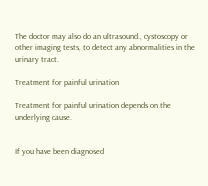The doctor may also do an ultrasound., cystoscopy or other imaging tests, to detect any abnormalities in the urinary tract.

Treatment for painful urination

Treatment for painful urination depends on the underlying cause.


If you have been diagnosed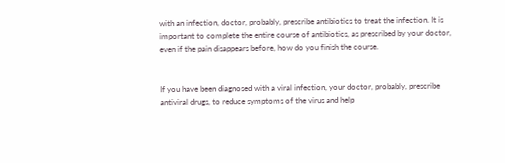with an infection, doctor, probably, prescribe antibiotics to treat the infection. It is important to complete the entire course of antibiotics, as prescribed by your doctor, even if the pain disappears before, how do you finish the course.


If you have been diagnosed with a viral infection, your doctor, probably, prescribe antiviral drugs, to reduce symptoms of the virus and help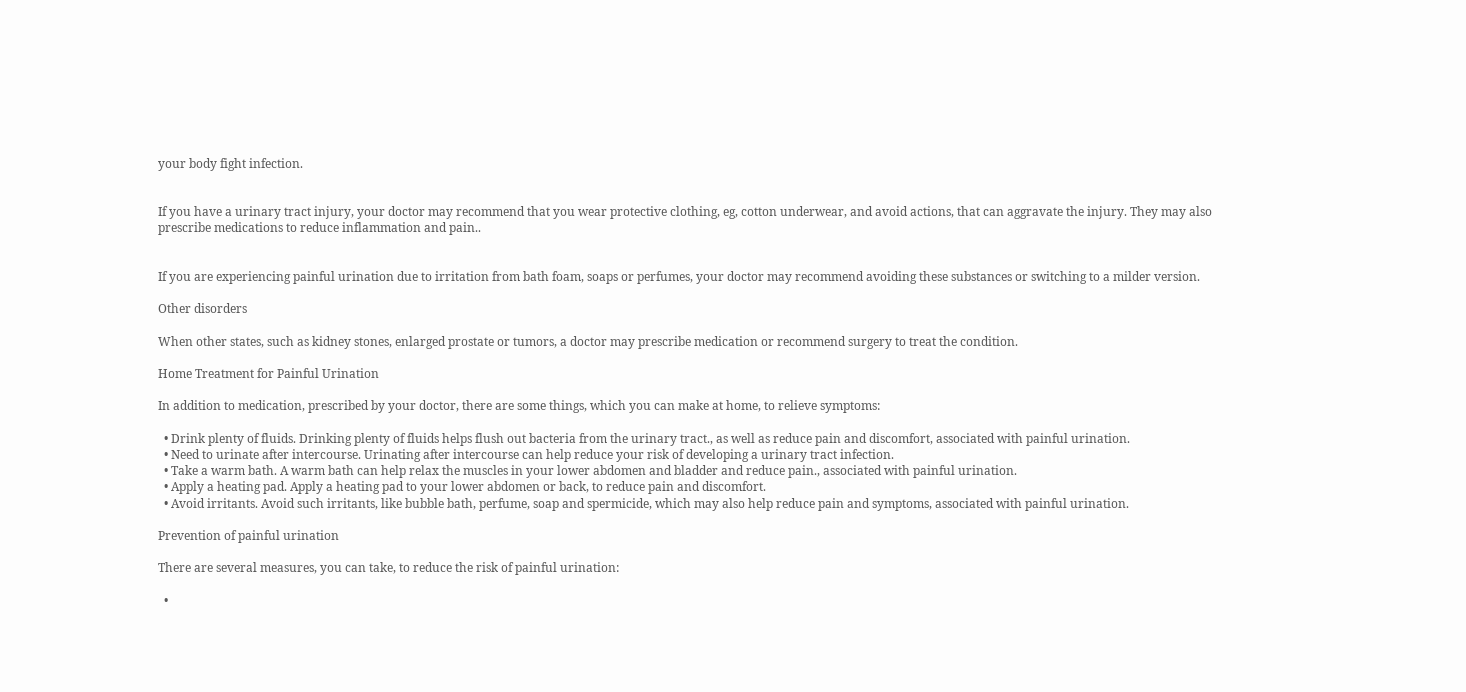your body fight infection.


If you have a urinary tract injury, your doctor may recommend that you wear protective clothing, eg, cotton underwear, and avoid actions, that can aggravate the injury. They may also prescribe medications to reduce inflammation and pain..


If you are experiencing painful urination due to irritation from bath foam, soaps or perfumes, your doctor may recommend avoiding these substances or switching to a milder version.

Other disorders

When other states, such as kidney stones, enlarged prostate or tumors, a doctor may prescribe medication or recommend surgery to treat the condition.

Home Treatment for Painful Urination

In addition to medication, prescribed by your doctor, there are some things, which you can make at home, to relieve symptoms:

  • Drink plenty of fluids. Drinking plenty of fluids helps flush out bacteria from the urinary tract., as well as reduce pain and discomfort, associated with painful urination.
  • Need to urinate after intercourse. Urinating after intercourse can help reduce your risk of developing a urinary tract infection.
  • Take a warm bath. A warm bath can help relax the muscles in your lower abdomen and bladder and reduce pain., associated with painful urination.
  • Apply a heating pad. Apply a heating pad to your lower abdomen or back, to reduce pain and discomfort.
  • Avoid irritants. Avoid such irritants, like bubble bath, perfume, soap and spermicide, which may also help reduce pain and symptoms, associated with painful urination.

Prevention of painful urination

There are several measures, you can take, to reduce the risk of painful urination:

  •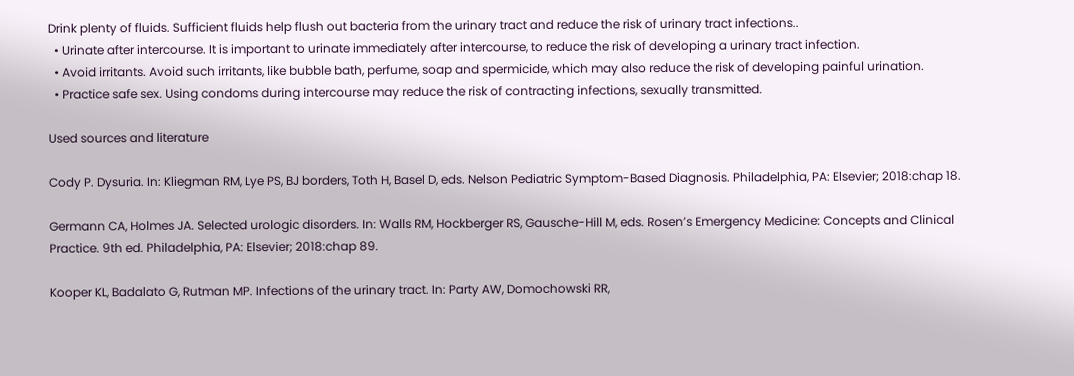Drink plenty of fluids. Sufficient fluids help flush out bacteria from the urinary tract and reduce the risk of urinary tract infections..
  • Urinate after intercourse. It is important to urinate immediately after intercourse, to reduce the risk of developing a urinary tract infection.
  • Avoid irritants. Avoid such irritants, like bubble bath, perfume, soap and spermicide, which may also reduce the risk of developing painful urination.
  • Practice safe sex. Using condoms during intercourse may reduce the risk of contracting infections, sexually transmitted.

Used sources and literature

Cody P. Dysuria. In: Kliegman RM, Lye PS, BJ borders, Toth H, Basel D, eds. Nelson Pediatric Symptom-Based Diagnosis. Philadelphia, PA: Elsevier; 2018:chap 18.

Germann CA, Holmes JA. Selected urologic disorders. In: Walls RM, Hockberger RS, Gausche-Hill M, eds. Rosen’s Emergency Medicine: Concepts and Clinical Practice. 9th ed. Philadelphia, PA: Elsevier; 2018:chap 89.

Kooper KL, Badalato G, Rutman MP. Infections of the urinary tract. In: Party AW, Domochowski RR,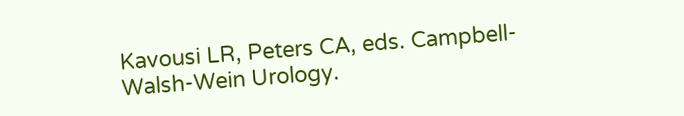Kavousi LR, Peters CA, eds. Campbell-Walsh-Wein Urology.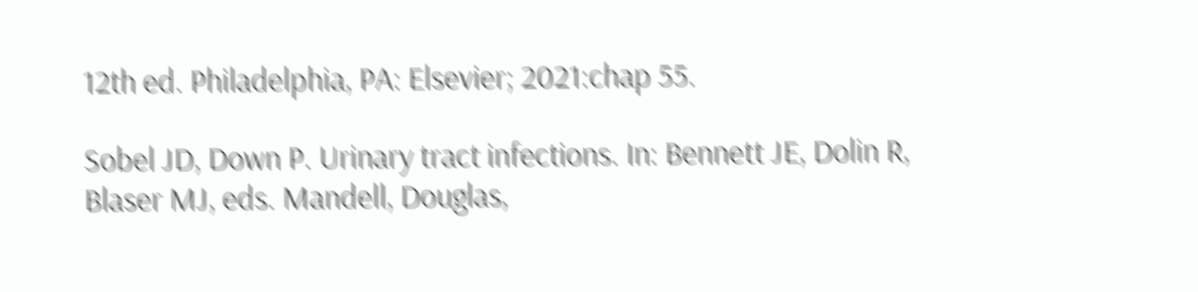12th ed. Philadelphia, PA: Elsevier; 2021:chap 55.

Sobel JD, Down P. Urinary tract infections. In: Bennett JE, Dolin R, Blaser MJ, eds. Mandell, Douglas,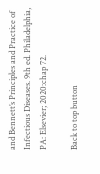and Bennett’s Principles and Practice of Infectious Diseases. 9th ed. Philadelphia, PA: Elsevier; 2020:chap 72.

Back to top button